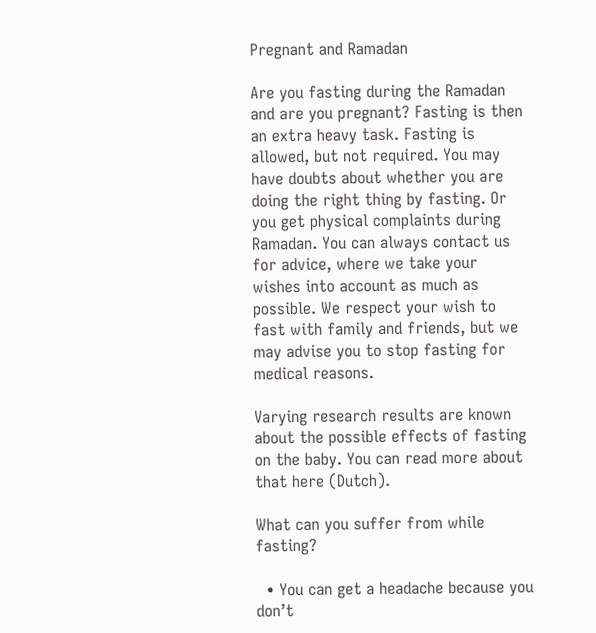Pregnant and Ramadan

Are you fasting during the Ramadan and are you pregnant? Fasting is then an extra heavy task. Fasting is allowed, but not required. You may have doubts about whether you are doing the right thing by fasting. Or you get physical complaints during Ramadan. You can always contact us for advice, where we take your wishes into account as much as possible. We respect your wish to fast with family and friends, but we may advise you to stop fasting for medical reasons.

Varying research results are known about the possible effects of fasting on the baby. You can read more about that here (Dutch).

What can you suffer from while fasting?

  • You can get a headache because you don’t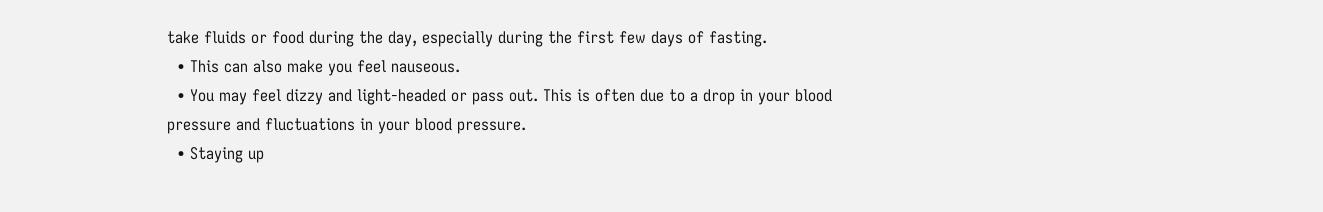take fluids or food during the day, especially during the first few days of fasting.
  • This can also make you feel nauseous.
  • You may feel dizzy and light-headed or pass out. This is often due to a drop in your blood pressure and fluctuations in your blood pressure.
  • Staying up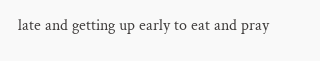late and getting up early to eat and pray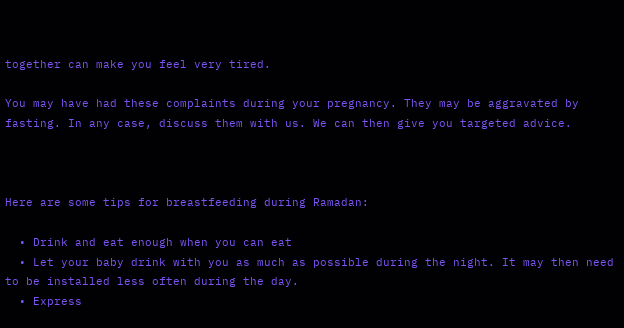together can make you feel very tired.

You may have had these complaints during your pregnancy. They may be aggravated by fasting. In any case, discuss them with us. We can then give you targeted advice.



Here are some tips for breastfeeding during Ramadan:

  • Drink and eat enough when you can eat
  • Let your baby drink with you as much as possible during the night. It may then need to be installed less often during the day.
  • Express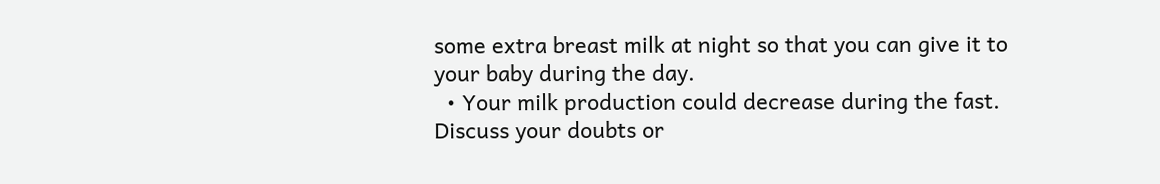some extra breast milk at night so that you can give it to your baby during the day.
  • Your milk production could decrease during the fast. Discuss your doubts or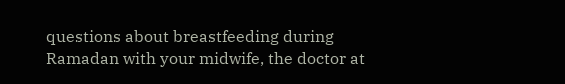questions about breastfeeding during Ramadan with your midwife, the doctor at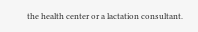the health center or a lactation consultant.